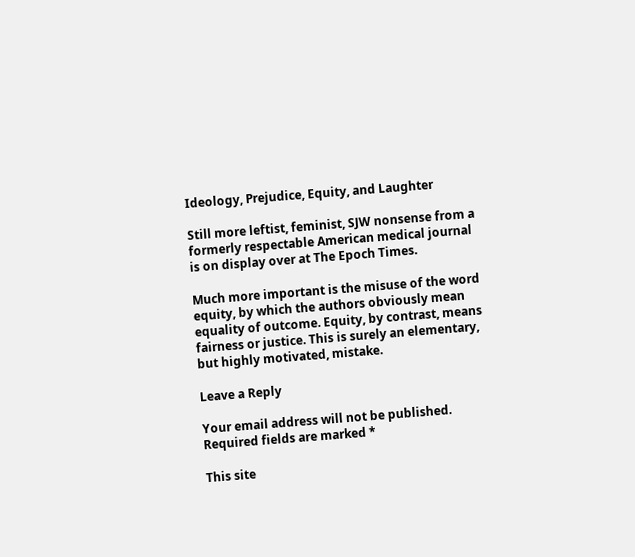Ideology, Prejudice, Equity, and Laughter

Still more leftist, feminist, SJW nonsense from a formerly respectable American medical journal is on display over at The Epoch Times.

Much more important is the misuse of the word equity, by which the authors obviously mean equality of outcome. Equity, by contrast, means fairness or justice. This is surely an elementary, but highly motivated, mistake.

Leave a Reply

Your email address will not be published. Required fields are marked *

This site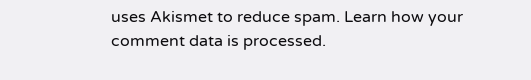uses Akismet to reduce spam. Learn how your comment data is processed.